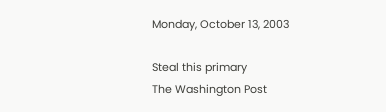Monday, October 13, 2003

Steal this primary
The Washington Post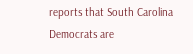reports that South Carolina Democrats are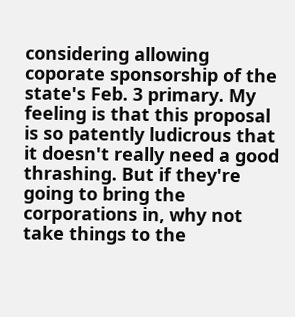considering allowing coporate sponsorship of the state's Feb. 3 primary. My feeling is that this proposal is so patently ludicrous that it doesn't really need a good thrashing. But if they're going to bring the corporations in, why not take things to the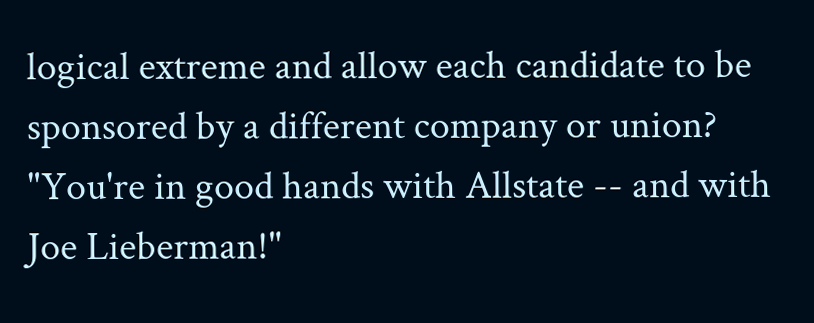logical extreme and allow each candidate to be sponsored by a different company or union? "You're in good hands with Allstate -- and with Joe Lieberman!"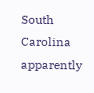South Carolina apparently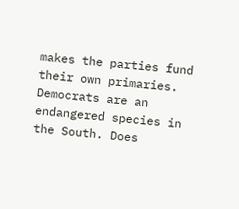makes the parties fund their own primaries. Democrats are an endangered species in the South. Does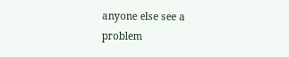anyone else see a problem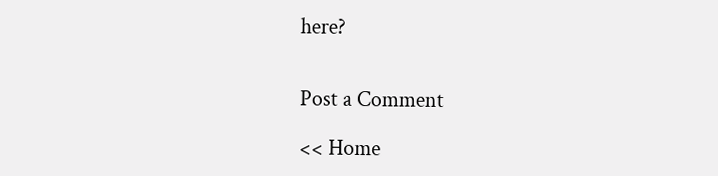here?


Post a Comment

<< Home